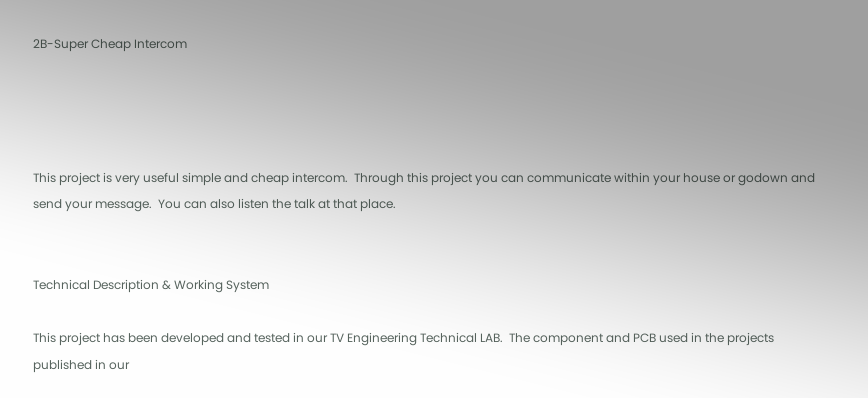2B-Super Cheap Intercom




This project is very useful simple and cheap intercom.  Through this project you can communicate within your house or godown and send your message.  You can also listen the talk at that place.


Technical Description & Working System

This project has been developed and tested in our TV Engineering Technical LAB.  The component and PCB used in the projects published in our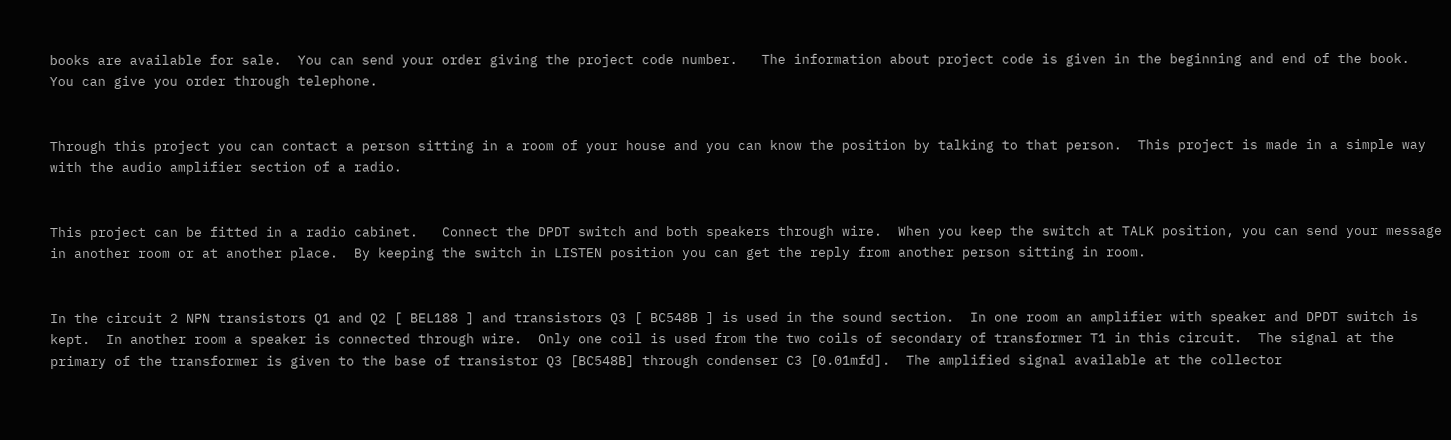books are available for sale.  You can send your order giving the project code number.   The information about project code is given in the beginning and end of the book.  You can give you order through telephone.


Through this project you can contact a person sitting in a room of your house and you can know the position by talking to that person.  This project is made in a simple way with the audio amplifier section of a radio.


This project can be fitted in a radio cabinet.   Connect the DPDT switch and both speakers through wire.  When you keep the switch at TALK position, you can send your message in another room or at another place.  By keeping the switch in LISTEN position you can get the reply from another person sitting in room.


In the circuit 2 NPN transistors Q1 and Q2 [ BEL188 ] and transistors Q3 [ BC548B ] is used in the sound section.  In one room an amplifier with speaker and DPDT switch is kept.  In another room a speaker is connected through wire.  Only one coil is used from the two coils of secondary of transformer T1 in this circuit.  The signal at the primary of the transformer is given to the base of transistor Q3 [BC548B] through condenser C3 [0.01mfd].  The amplified signal available at the collector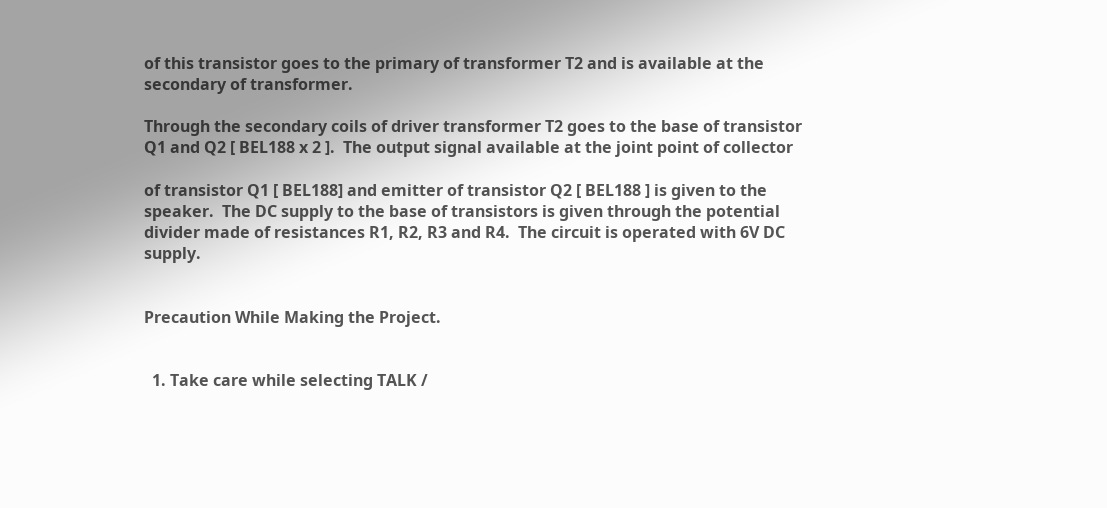of this transistor goes to the primary of transformer T2 and is available at the secondary of transformer.

Through the secondary coils of driver transformer T2 goes to the base of transistor Q1 and Q2 [ BEL188 x 2 ].  The output signal available at the joint point of collector

of transistor Q1 [ BEL188] and emitter of transistor Q2 [ BEL188 ] is given to the speaker.  The DC supply to the base of transistors is given through the potential divider made of resistances R1, R2, R3 and R4.  The circuit is operated with 6V DC supply.


Precaution While Making the Project.


  1. Take care while selecting TALK /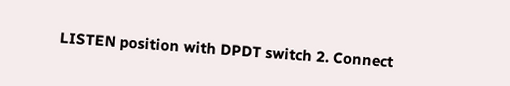LISTEN position with DPDT switch 2. Connect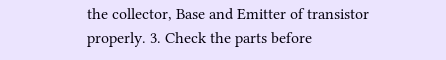the collector, Base and Emitter of transistor properly. 3. Check the parts before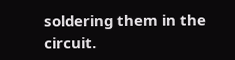soldering them in the circuit.